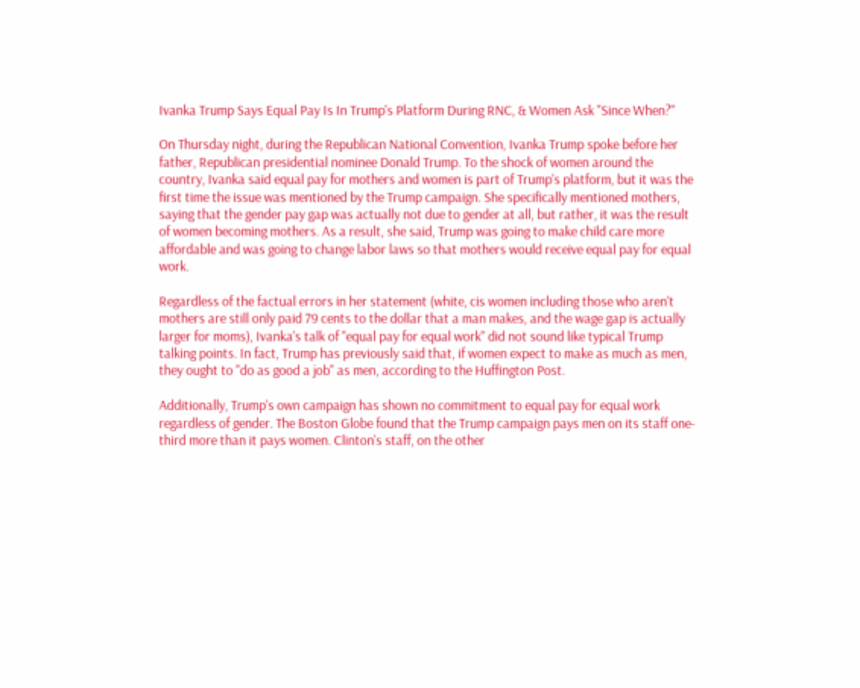Ivanka Trump Says Equal Pay Is In Trump's Platform During RNC, & Women Ask "Since When?"

On Thursday night, during the Republican National Convention, Ivanka Trump spoke before her father, Republican presidential nominee Donald Trump. To the shock of women around the country, Ivanka said equal pay for mothers and women is part of Trump's platform, but it was the first time the issue was mentioned by the Trump campaign. She specifically mentioned mothers, saying that the gender pay gap was actually not due to gender at all, but rather, it was the result of women becoming mothers. As a result, she said, Trump was going to make child care more affordable and was going to change labor laws so that mothers would receive equal pay for equal work.

Regardless of the factual errors in her statement (white, cis women including those who aren't mothers are still only paid 79 cents to the dollar that a man makes, and the wage gap is actually larger for moms), Ivanka's talk of "equal pay for equal work" did not sound like typical Trump talking points. In fact, Trump has previously said that, if women expect to make as much as men, they ought to "do as good a job" as men, according to the Huffington Post.

Additionally, Trump's own campaign has shown no commitment to equal pay for equal work regardless of gender. The Boston Globe found that the Trump campaign pays men on its staff one-third more than it pays women. Clinton's staff, on the other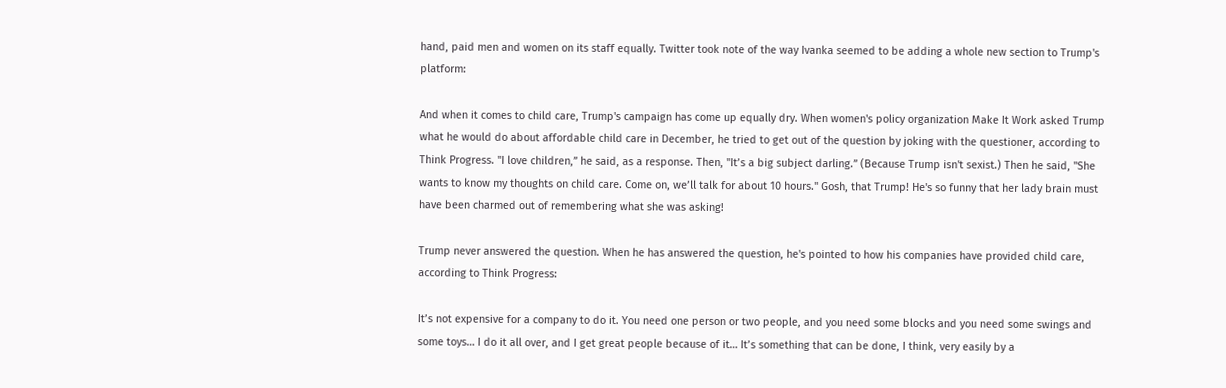hand, paid men and women on its staff equally. Twitter took note of the way Ivanka seemed to be adding a whole new section to Trump's platform:

And when it comes to child care, Trump's campaign has come up equally dry. When women's policy organization Make It Work asked Trump what he would do about affordable child care in December, he tried to get out of the question by joking with the questioner, according to Think Progress. "I love children,” he said, as a response. Then, "It’s a big subject darling.” (Because Trump isn't sexist.) Then he said, "She wants to know my thoughts on child care. Come on, we’ll talk for about 10 hours." Gosh, that Trump! He's so funny that her lady brain must have been charmed out of remembering what she was asking!

Trump never answered the question. When he has answered the question, he's pointed to how his companies have provided child care, according to Think Progress:

It’s not expensive for a company to do it. You need one person or two people, and you need some blocks and you need some swings and some toys… I do it all over, and I get great people because of it… It’s something that can be done, I think, very easily by a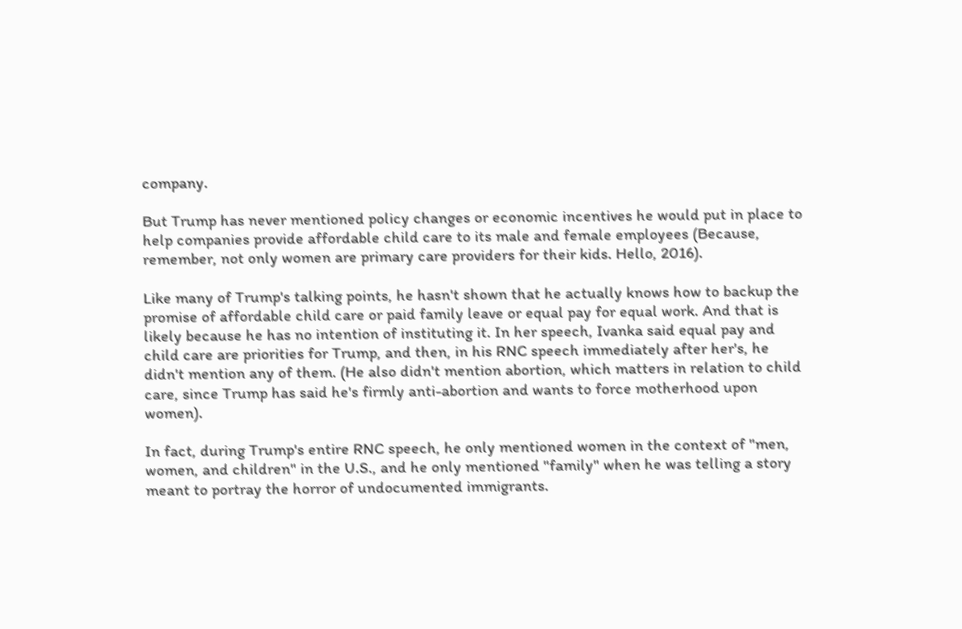company.

But Trump has never mentioned policy changes or economic incentives he would put in place to help companies provide affordable child care to its male and female employees (Because, remember, not only women are primary care providers for their kids. Hello, 2016).

Like many of Trump's talking points, he hasn't shown that he actually knows how to backup the promise of affordable child care or paid family leave or equal pay for equal work. And that is likely because he has no intention of instituting it. In her speech, Ivanka said equal pay and child care are priorities for Trump, and then, in his RNC speech immediately after her's, he didn't mention any of them. (He also didn't mention abortion, which matters in relation to child care, since Trump has said he's firmly anti-abortion and wants to force motherhood upon women).

In fact, during Trump's entire RNC speech, he only mentioned women in the context of "men, women, and children" in the U.S., and he only mentioned "family" when he was telling a story meant to portray the horror of undocumented immigrants.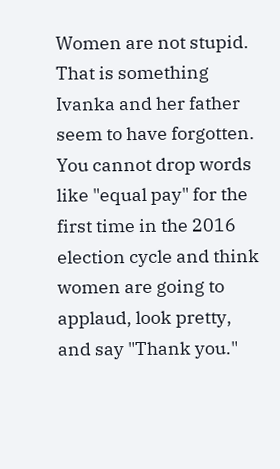Women are not stupid. That is something Ivanka and her father seem to have forgotten. You cannot drop words like "equal pay" for the first time in the 2016 election cycle and think women are going to applaud, look pretty, and say "Thank you."